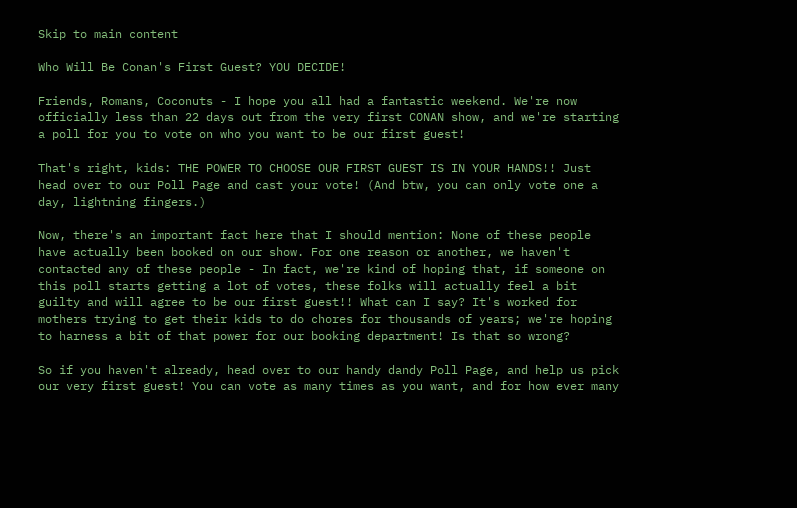Skip to main content

Who Will Be Conan's First Guest? YOU DECIDE!

Friends, Romans, Coconuts - I hope you all had a fantastic weekend. We're now officially less than 22 days out from the very first CONAN show, and we're starting a poll for you to vote on who you want to be our first guest!

That's right, kids: THE POWER TO CHOOSE OUR FIRST GUEST IS IN YOUR HANDS!! Just head over to our Poll Page and cast your vote! (And btw, you can only vote one a day, lightning fingers.)

Now, there's an important fact here that I should mention: None of these people have actually been booked on our show. For one reason or another, we haven't contacted any of these people - In fact, we're kind of hoping that, if someone on this poll starts getting a lot of votes, these folks will actually feel a bit guilty and will agree to be our first guest!! What can I say? It's worked for mothers trying to get their kids to do chores for thousands of years; we're hoping to harness a bit of that power for our booking department! Is that so wrong?

So if you haven't already, head over to our handy dandy Poll Page, and help us pick our very first guest! You can vote as many times as you want, and for how ever many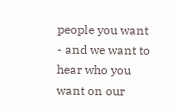people you want - and we want to hear who you want on our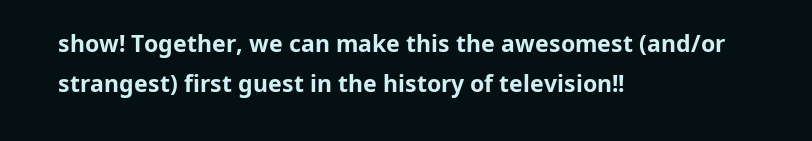show! Together, we can make this the awesomest (and/or strangest) first guest in the history of television!!